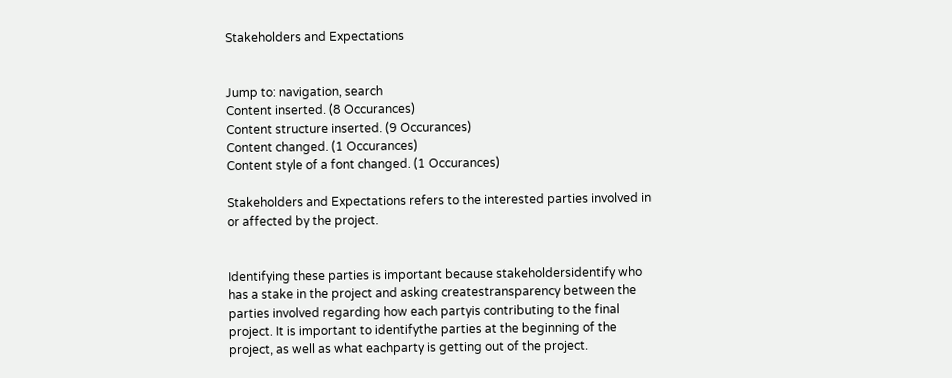Stakeholders and Expectations


Jump to: navigation, search
Content inserted. (8 Occurances)
Content structure inserted. (9 Occurances)
Content changed. (1 Occurances)
Content style of a font changed. (1 Occurances)

Stakeholders and Expectations refers to the interested parties involved in or affected by the project.


Identifying these parties is important because stakeholdersidentify who has a stake in the project and asking createstransparency between the parties involved regarding how each partyis contributing to the final project. It is important to identifythe parties at the beginning of the project, as well as what eachparty is getting out of the project.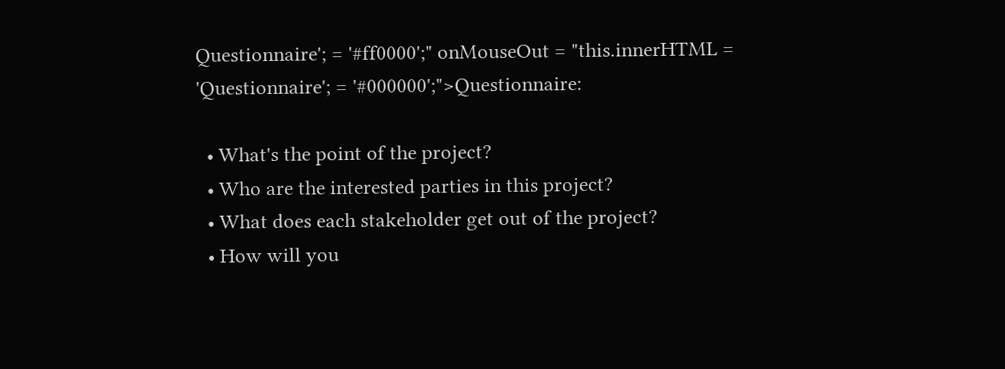Questionnaire'; = '#ff0000';" onMouseOut = "this.innerHTML = 'Questionnaire'; = '#000000';">Questionnaire:

  • What's the point of the project?
  • Who are the interested parties in this project?
  • What does each stakeholder get out of the project?
  • How will you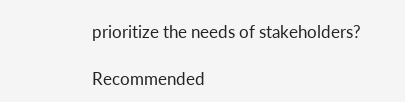prioritize the needs of stakeholders?

Recommended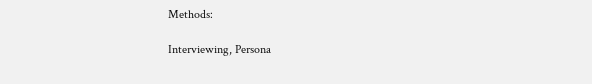Methods:

Interviewing, Persona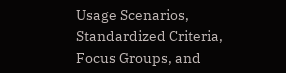Usage Scenarios, Standardized Criteria, Focus Groups, and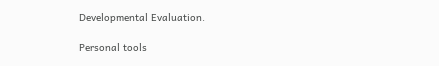Developmental Evaluation.

Personal tools